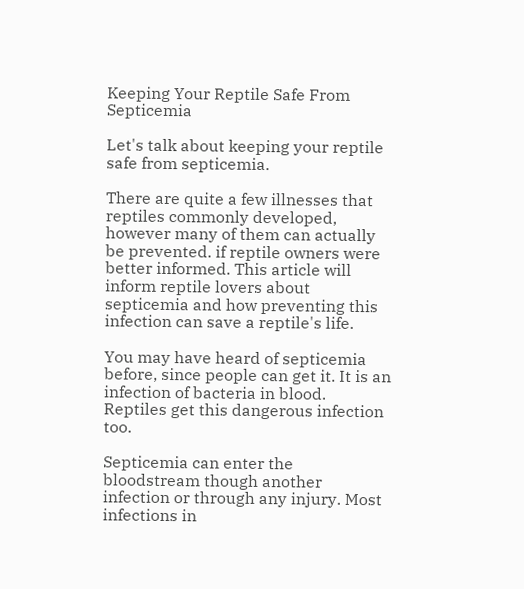Keeping Your Reptile Safe From Septicemia

Let's talk about keeping your reptile safe from septicemia.

There are quite a few illnesses that reptiles commonly developed, however many of them can actually be prevented. if reptile owners were better informed. This article will inform reptile lovers about septicemia and how preventing this infection can save a reptile's life.

You may have heard of septicemia before, since people can get it. It is an infection of bacteria in blood. Reptiles get this dangerous infection too.

Septicemia can enter the bloodstream though another infection or through any injury. Most infections in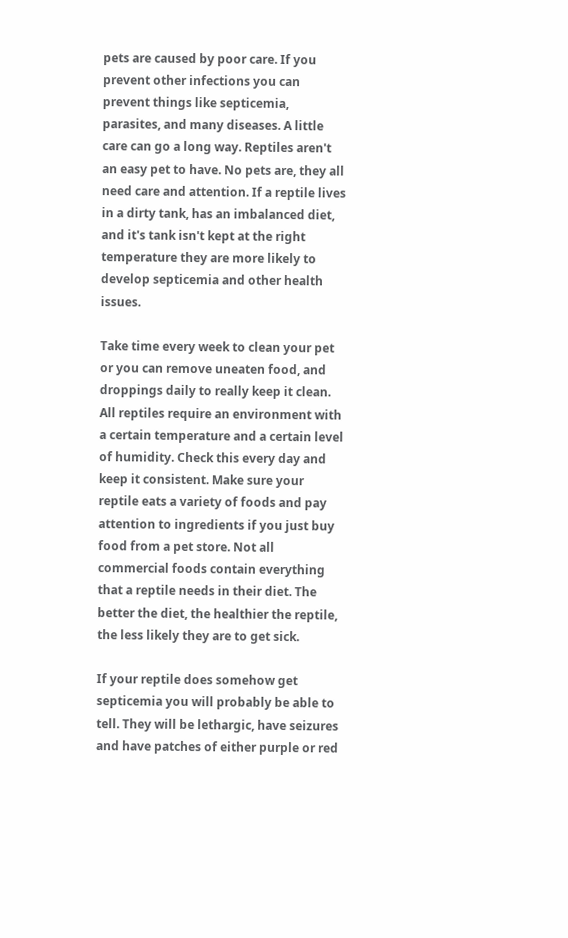pets are caused by poor care. If you prevent other infections you can prevent things like septicemia, parasites, and many diseases. A little care can go a long way. Reptiles aren't an easy pet to have. No pets are, they all need care and attention. If a reptile lives in a dirty tank, has an imbalanced diet, and it's tank isn't kept at the right temperature they are more likely to develop septicemia and other health issues.

Take time every week to clean your pet or you can remove uneaten food, and droppings daily to really keep it clean. All reptiles require an environment with a certain temperature and a certain level of humidity. Check this every day and keep it consistent. Make sure your reptile eats a variety of foods and pay attention to ingredients if you just buy food from a pet store. Not all commercial foods contain everything that a reptile needs in their diet. The better the diet, the healthier the reptile, the less likely they are to get sick.

If your reptile does somehow get septicemia you will probably be able to tell. They will be lethargic, have seizures and have patches of either purple or red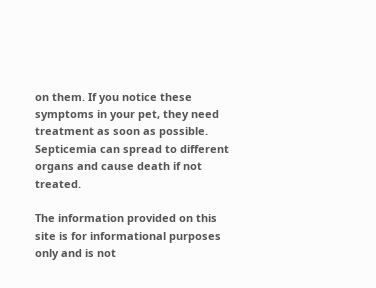on them. If you notice these symptoms in your pet, they need treatment as soon as possible. Septicemia can spread to different organs and cause death if not treated.

The information provided on this site is for informational purposes only and is not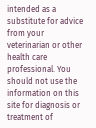intended as a substitute for advice from your veterinarian or other health care professional. You should not use the information on this site for diagnosis or treatment of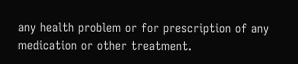any health problem or for prescription of any medication or other treatment.